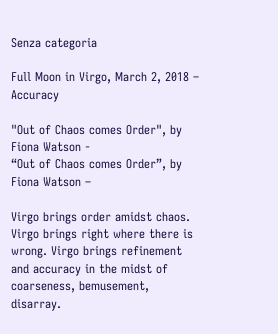Senza categoria

Full Moon in Virgo, March 2, 2018 – Accuracy

"Out of Chaos comes Order", by Fiona Watson -
“Out of Chaos comes Order”, by Fiona Watson –

Virgo brings order amidst chaos. Virgo brings right where there is wrong. Virgo brings refinement and accuracy in the midst of coarseness, bemusement, disarray.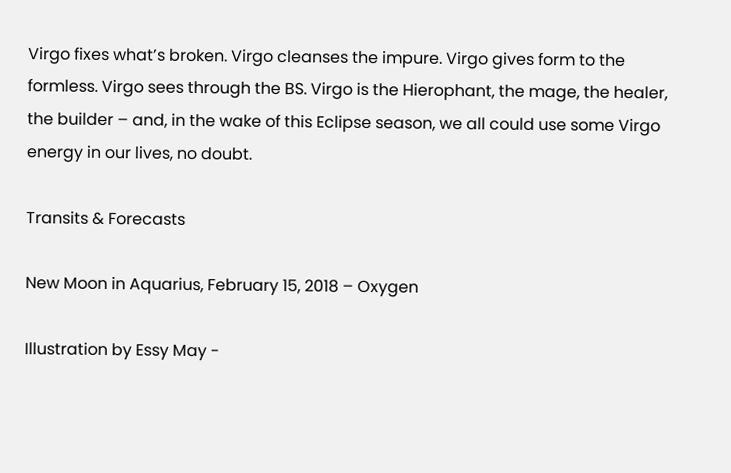Virgo fixes what’s broken. Virgo cleanses the impure. Virgo gives form to the formless. Virgo sees through the BS. Virgo is the Hierophant, the mage, the healer, the builder – and, in the wake of this Eclipse season, we all could use some Virgo energy in our lives, no doubt.

Transits & Forecasts

New Moon in Aquarius, February 15, 2018 – Oxygen

Illustration by Essy May -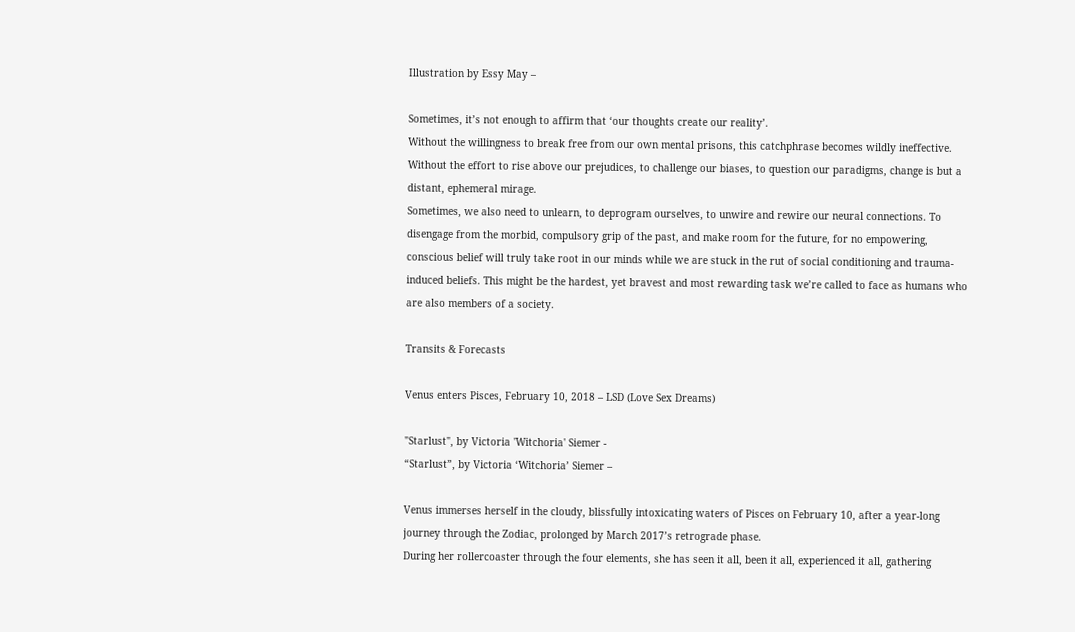Illustration by Essy May –

Sometimes, it’s not enough to affirm that ‘our thoughts create our reality’.
Without the willingness to break free from our own mental prisons, this catchphrase becomes wildly ineffective. Without the effort to rise above our prejudices, to challenge our biases, to question our paradigms, change is but a distant, ephemeral mirage.
Sometimes, we also need to unlearn, to deprogram ourselves, to unwire and rewire our neural connections. To disengage from the morbid, compulsory grip of the past, and make room for the future, for no empowering, conscious belief will truly take root in our minds while we are stuck in the rut of social conditioning and trauma-induced beliefs. This might be the hardest, yet bravest and most rewarding task we’re called to face as humans who are also members of a society.

Transits & Forecasts

Venus enters Pisces, February 10, 2018 – LSD (Love Sex Dreams)

"Starlust", by Victoria 'Witchoria' Siemer -
“Starlust”, by Victoria ‘Witchoria’ Siemer –

Venus immerses herself in the cloudy, blissfully intoxicating waters of Pisces on February 10, after a year-long journey through the Zodiac, prolonged by March 2017’s retrograde phase.
During her rollercoaster through the four elements, she has seen it all, been it all, experienced it all, gathering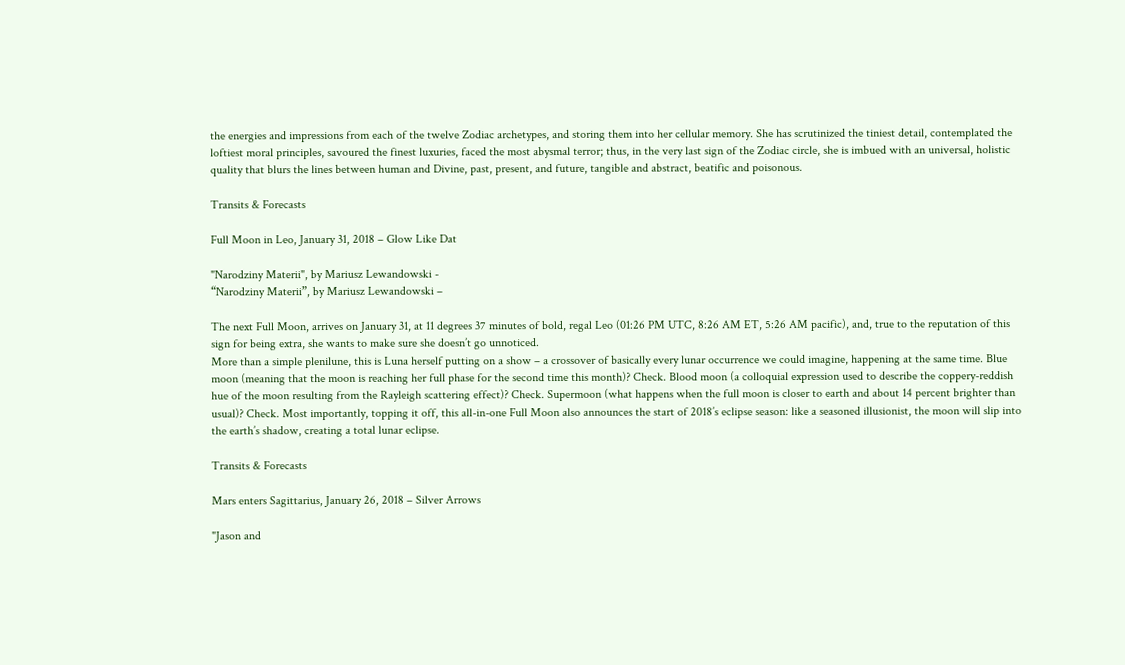the energies and impressions from each of the twelve Zodiac archetypes, and storing them into her cellular memory. She has scrutinized the tiniest detail, contemplated the loftiest moral principles, savoured the finest luxuries, faced the most abysmal terror; thus, in the very last sign of the Zodiac circle, she is imbued with an universal, holistic quality that blurs the lines between human and Divine, past, present, and future, tangible and abstract, beatific and poisonous.

Transits & Forecasts

Full Moon in Leo, January 31, 2018 – Glow Like Dat

"Narodziny Materii", by Mariusz Lewandowski -
“Narodziny Materii”, by Mariusz Lewandowski –

The next Full Moon, arrives on January 31, at 11 degrees 37 minutes of bold, regal Leo (01:26 PM UTC, 8:26 AM ET, 5:26 AM pacific), and, true to the reputation of this sign for being extra, she wants to make sure she doesn’t go unnoticed.
More than a simple plenilune, this is Luna herself putting on a show – a crossover of basically every lunar occurrence we could imagine, happening at the same time. Blue moon (meaning that the moon is reaching her full phase for the second time this month)? Check. Blood moon (a colloquial expression used to describe the coppery-reddish hue of the moon resulting from the Rayleigh scattering effect)? Check. Supermoon (what happens when the full moon is closer to earth and about 14 percent brighter than usual)? Check. Most importantly, topping it off, this all-in-one Full Moon also announces the start of 2018’s eclipse season: like a seasoned illusionist, the moon will slip into the earth’s shadow, creating a total lunar eclipse.

Transits & Forecasts

Mars enters Sagittarius, January 26, 2018 – Silver Arrows

"Jason and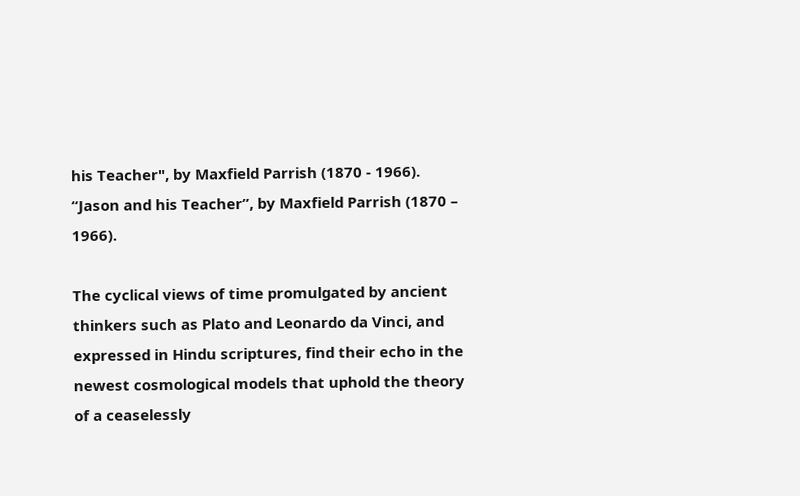his Teacher", by Maxfield Parrish (1870 - 1966).
“Jason and his Teacher”, by Maxfield Parrish (1870 – 1966).

The cyclical views of time promulgated by ancient thinkers such as Plato and Leonardo da Vinci, and expressed in Hindu scriptures, find their echo in the newest cosmological models that uphold the theory of a ceaselessly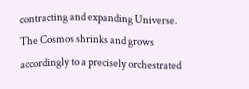contracting and expanding Universe.
The Cosmos shrinks and grows accordingly to a precisely orchestrated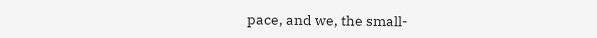pace, and we, the small-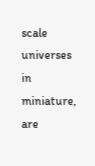scale universes in miniature, are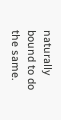naturally bound to do the same.